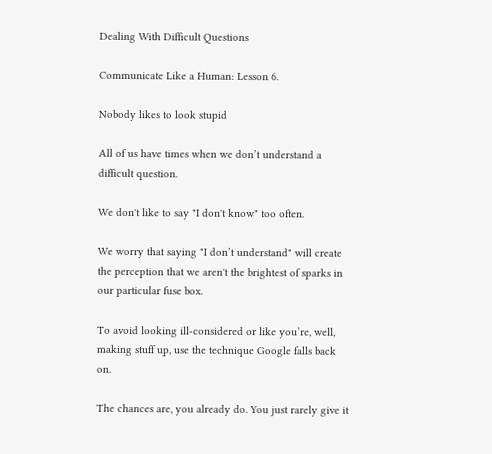Dealing With Difficult Questions

Communicate Like a Human: Lesson 6.

Nobody likes to look stupid

All of us have times when we don’t understand a difficult question.

We don't like to say "I don't know" too often.

We worry that saying "I don’t understand" will create the perception that we aren't the brightest of sparks in our particular fuse box.

To avoid looking ill-considered or like you’re, well, making stuff up, use the technique Google falls back on.

The chances are, you already do. You just rarely give it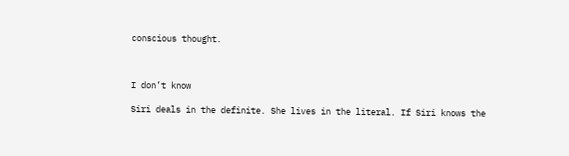conscious thought.



I don’t know

Siri deals in the definite. She lives in the literal. If Siri knows the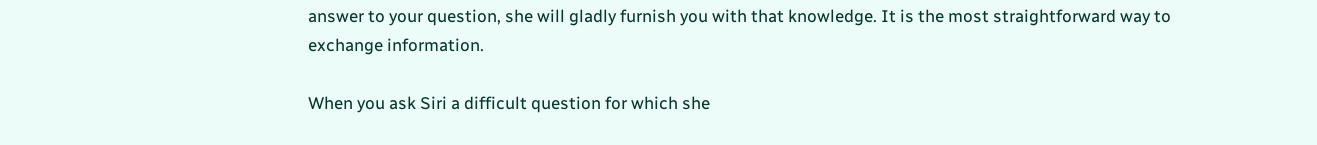answer to your question, she will gladly furnish you with that knowledge. It is the most straightforward way to exchange information.

When you ask Siri a difficult question for which she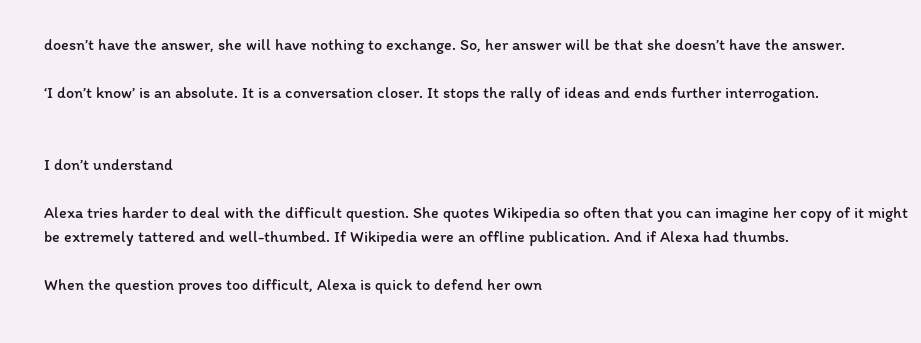doesn’t have the answer, she will have nothing to exchange. So, her answer will be that she doesn’t have the answer.

‘I don’t know’ is an absolute. It is a conversation closer. It stops the rally of ideas and ends further interrogation.


I don’t understand

Alexa tries harder to deal with the difficult question. She quotes Wikipedia so often that you can imagine her copy of it might be extremely tattered and well-thumbed. If Wikipedia were an offline publication. And if Alexa had thumbs.

When the question proves too difficult, Alexa is quick to defend her own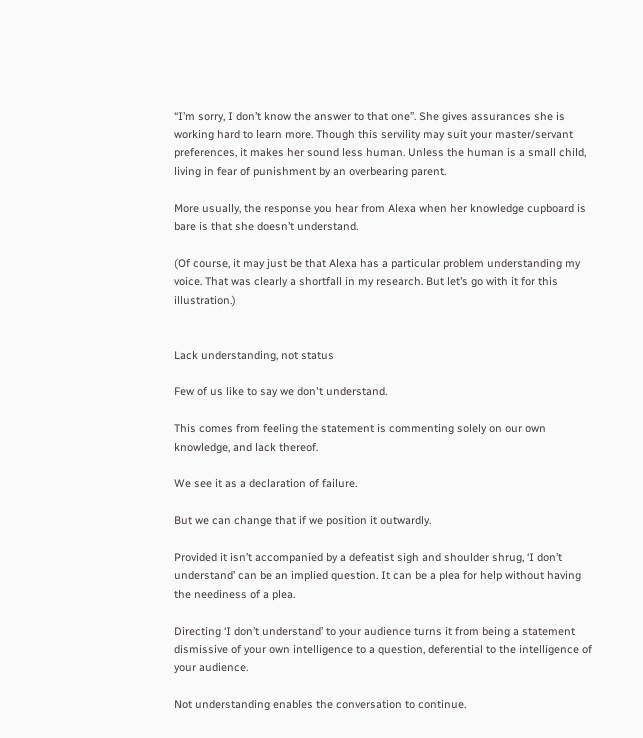“I’m sorry, I don’t know the answer to that one”. She gives assurances she is working hard to learn more. Though this servility may suit your master/servant preferences, it makes her sound less human. Unless the human is a small child, living in fear of punishment by an overbearing parent.

More usually, the response you hear from Alexa when her knowledge cupboard is bare is that she doesn’t understand.

(Of course, it may just be that Alexa has a particular problem understanding my voice. That was clearly a shortfall in my research. But let’s go with it for this illustration.)


Lack understanding, not status

Few of us like to say we don't understand.

This comes from feeling the statement is commenting solely on our own knowledge, and lack thereof.

We see it as a declaration of failure.

But we can change that if we position it outwardly.

Provided it isn’t accompanied by a defeatist sigh and shoulder shrug, ‘I don’t understand’ can be an implied question. It can be a plea for help without having the neediness of a plea.

Directing ‘I don’t understand’ to your audience turns it from being a statement dismissive of your own intelligence to a question, deferential to the intelligence of your audience.

Not understanding enables the conversation to continue.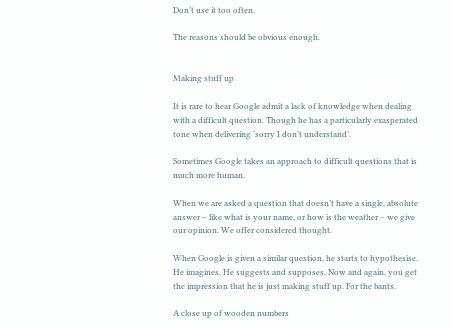Don’t use it too often.

The reasons should be obvious enough.


Making stuff up

It is rare to hear Google admit a lack of knowledge when dealing with a difficult question. Though he has a particularly exasperated tone when delivering ‘sorry I don’t understand’.

Sometimes Google takes an approach to difficult questions that is much more human.

When we are asked a question that doesn’t have a single, absolute answer – like what is your name, or how is the weather – we give our opinion. We offer considered thought.

When Google is given a similar question, he starts to hypothesise. He imagines. He suggests and supposes. Now and again, you get the impression that he is just making stuff up. For the bants.

A close up of wooden numbers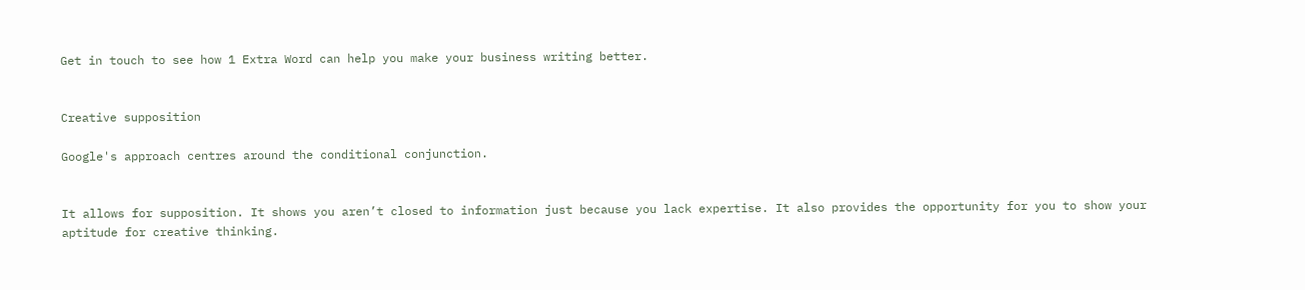Get in touch to see how 1 Extra Word can help you make your business writing better.


Creative supposition

Google's approach centres around the conditional conjunction.


It allows for supposition. It shows you aren’t closed to information just because you lack expertise. It also provides the opportunity for you to show your aptitude for creative thinking.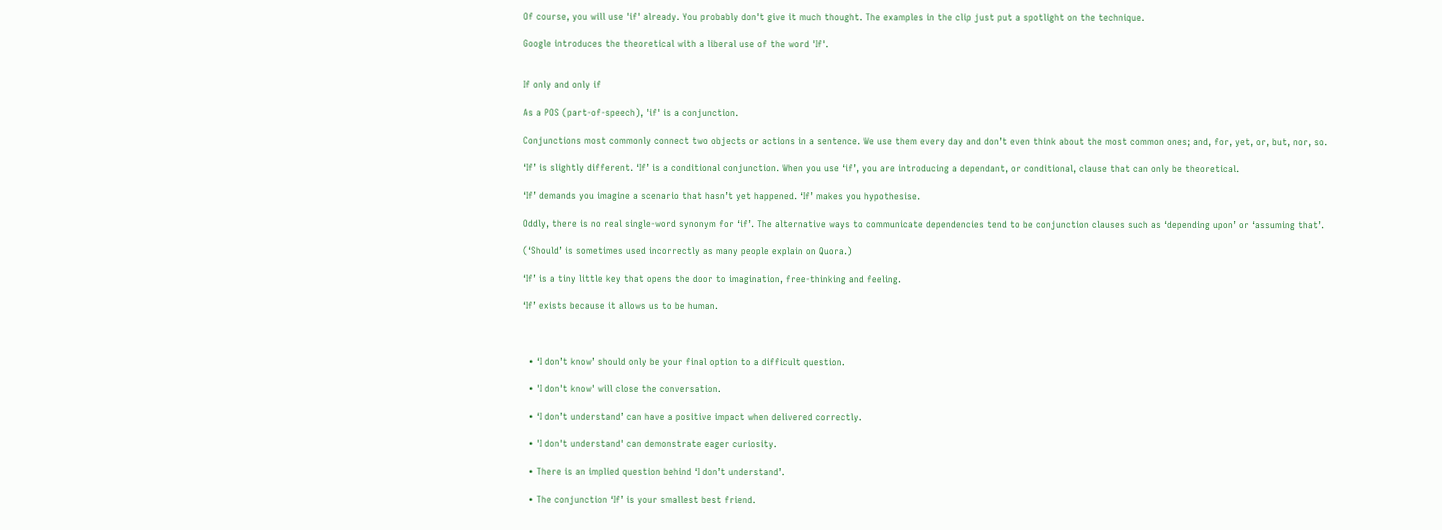Of course, you will use 'if' already. You probably don't give it much thought. The examples in the clip just put a spotlight on the technique.

Google introduces the theoretical with a liberal use of the word 'If'.


If only and only if

As a POS (part-of-speech), 'if' is a conjunction.

Conjunctions most commonly connect two objects or actions in a sentence. We use them every day and don’t even think about the most common ones; and, for, yet, or, but, nor, so.

‘If’ is slightly different. ‘If’ is a conditional conjunction. When you use ‘if’, you are introducing a dependant, or conditional, clause that can only be theoretical.

‘If’ demands you imagine a scenario that hasn’t yet happened. ‘If’ makes you hypothesise.

Oddly, there is no real single-word synonym for ‘if’. The alternative ways to communicate dependencies tend to be conjunction clauses such as ‘depending upon’ or ‘assuming that’.

(‘Should’ is sometimes used incorrectly as many people explain on Quora.)

‘If’ is a tiny little key that opens the door to imagination, free-thinking and feeling.

‘If’ exists because it allows us to be human.



  • ‘I don’t know’ should only be your final option to a difficult question.

  • 'I don't know' will close the conversation.

  • ‘I don’t understand’ can have a positive impact when delivered correctly.

  • 'I don't understand' can demonstrate eager curiosity.

  • There is an implied question behind ‘I don’t understand’.

  • The conjunction ‘If’ is your smallest best friend.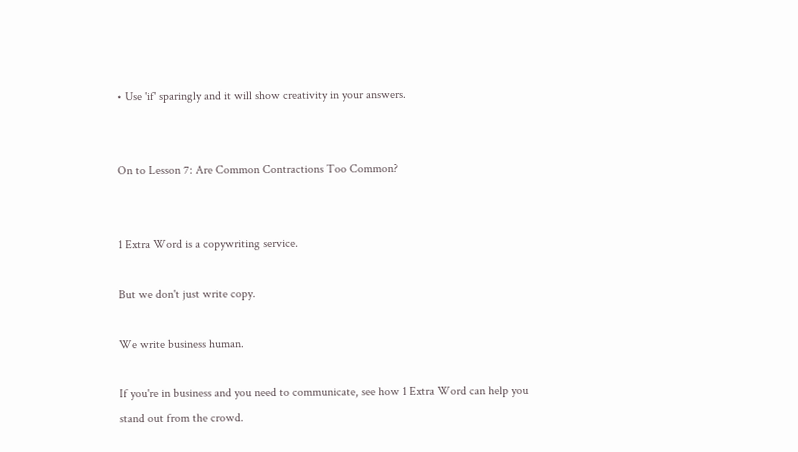• Use 'if' sparingly and it will show creativity in your answers.


On to Lesson 7: Are Common Contractions Too Common?


1 Extra Word is a copywriting service.

But we don't just write copy.

We write business human.

If you're in business and you need to communicate, see how 1 Extra Word can help you stand out from the crowd.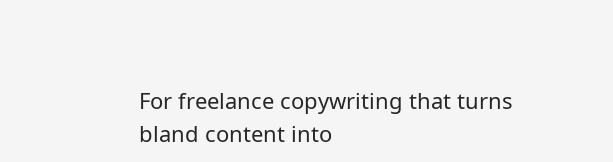For freelance copywriting that turns bland content into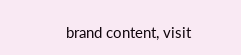brand content, visit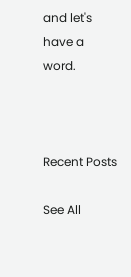and let's have a word.



Recent Posts

See All